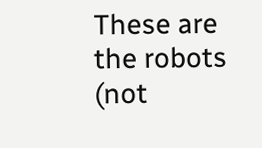These are the robots (not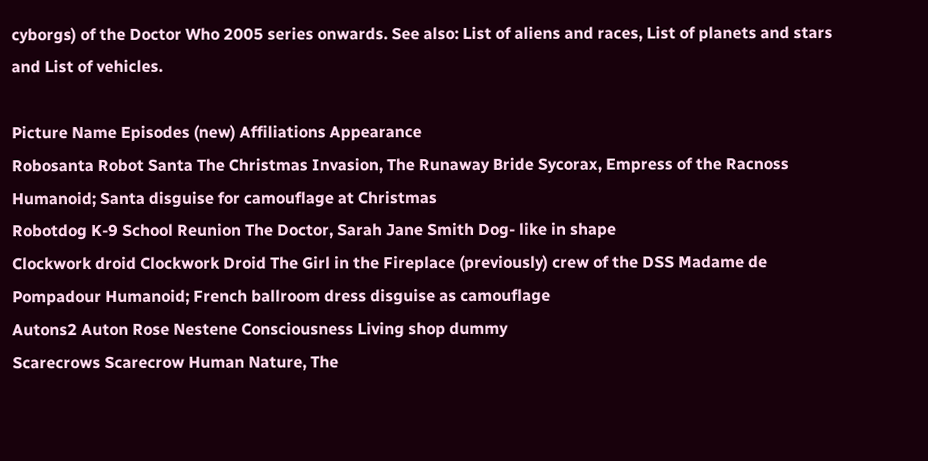cyborgs) of the Doctor Who 2005 series onwards. See also: List of aliens and races, List of planets and stars and List of vehicles.

Picture Name Episodes (new) Affiliations Appearance
Robosanta Robot Santa The Christmas Invasion, The Runaway Bride Sycorax, Empress of the Racnoss Humanoid; Santa disguise for camouflage at Christmas
Robotdog K-9 School Reunion The Doctor, Sarah Jane Smith Dog- like in shape
Clockwork droid Clockwork Droid The Girl in the Fireplace (previously) crew of the DSS Madame de Pompadour Humanoid; French ballroom dress disguise as camouflage
Autons2 Auton Rose Nestene Consciousness Living shop dummy
Scarecrows Scarecrow Human Nature, The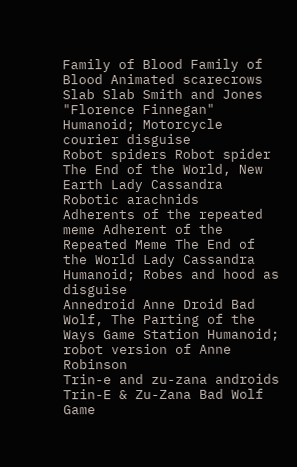Family of Blood Family of Blood Animated scarecrows
Slab Slab Smith and Jones "Florence Finnegan" Humanoid; Motorcycle courier disguise
Robot spiders Robot spider The End of the World, New Earth Lady Cassandra Robotic arachnids
Adherents of the repeated meme Adherent of the Repeated Meme The End of the World Lady Cassandra Humanoid; Robes and hood as disguise
Annedroid Anne Droid Bad Wolf, The Parting of the Ways Game Station Humanoid; robot version of Anne Robinson
Trin-e and zu-zana androids Trin-E & Zu-Zana Bad Wolf Game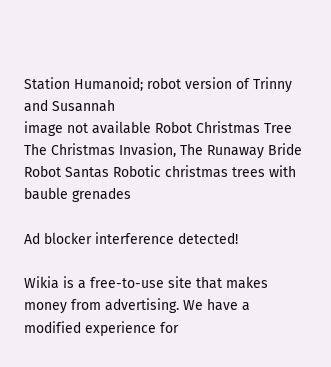Station Humanoid; robot version of Trinny and Susannah
image not available Robot Christmas Tree The Christmas Invasion, The Runaway Bride Robot Santas Robotic christmas trees with bauble grenades

Ad blocker interference detected!

Wikia is a free-to-use site that makes money from advertising. We have a modified experience for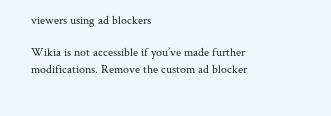viewers using ad blockers

Wikia is not accessible if you’ve made further modifications. Remove the custom ad blocker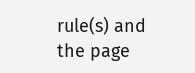rule(s) and the page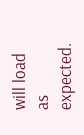will load as expected.